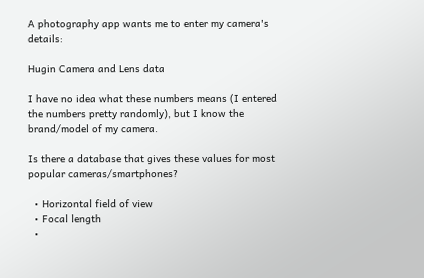A photography app wants me to enter my camera's details:

Hugin Camera and Lens data

I have no idea what these numbers means (I entered the numbers pretty randomly), but I know the brand/model of my camera.

Is there a database that gives these values for most popular cameras/smartphones?

  • Horizontal field of view
  • Focal length
  •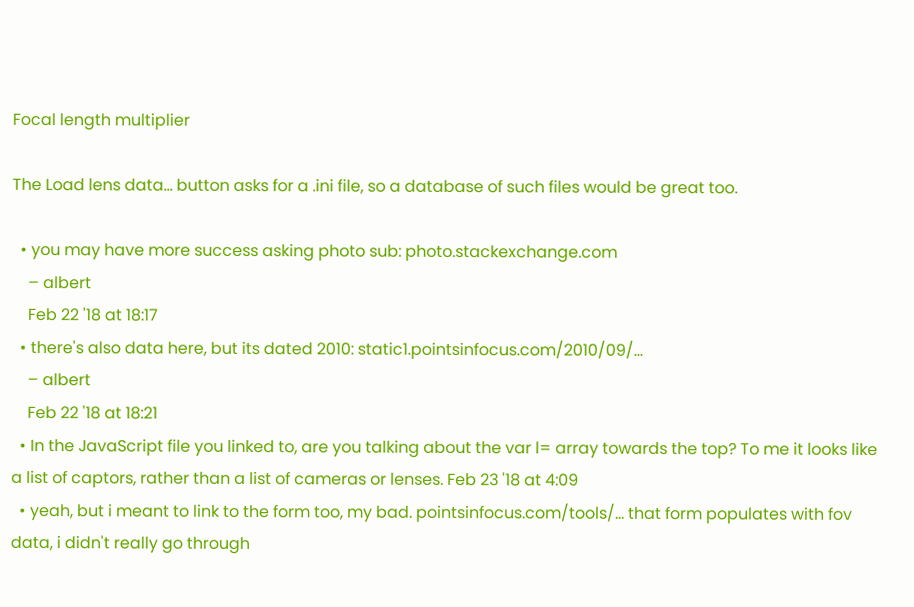Focal length multiplier

The Load lens data... button asks for a .ini file, so a database of such files would be great too.

  • you may have more success asking photo sub: photo.stackexchange.com
    – albert
    Feb 22 '18 at 18:17
  • there's also data here, but its dated 2010: static1.pointsinfocus.com/2010/09/…
    – albert
    Feb 22 '18 at 18:21
  • In the JavaScript file you linked to, are you talking about the var l= array towards the top? To me it looks like a list of captors, rather than a list of cameras or lenses. Feb 23 '18 at 4:09
  • yeah, but i meant to link to the form too, my bad. pointsinfocus.com/tools/… that form populates with fov data, i didn't really go through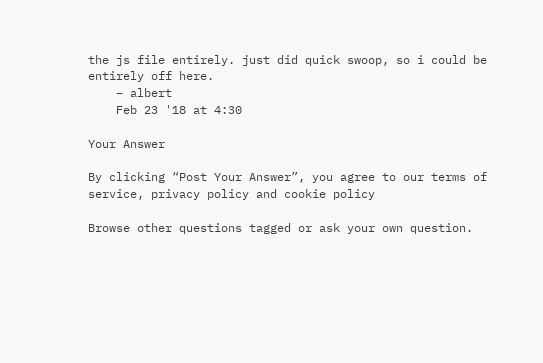the js file entirely. just did quick swoop, so i could be entirely off here.
    – albert
    Feb 23 '18 at 4:30

Your Answer

By clicking “Post Your Answer”, you agree to our terms of service, privacy policy and cookie policy

Browse other questions tagged or ask your own question.